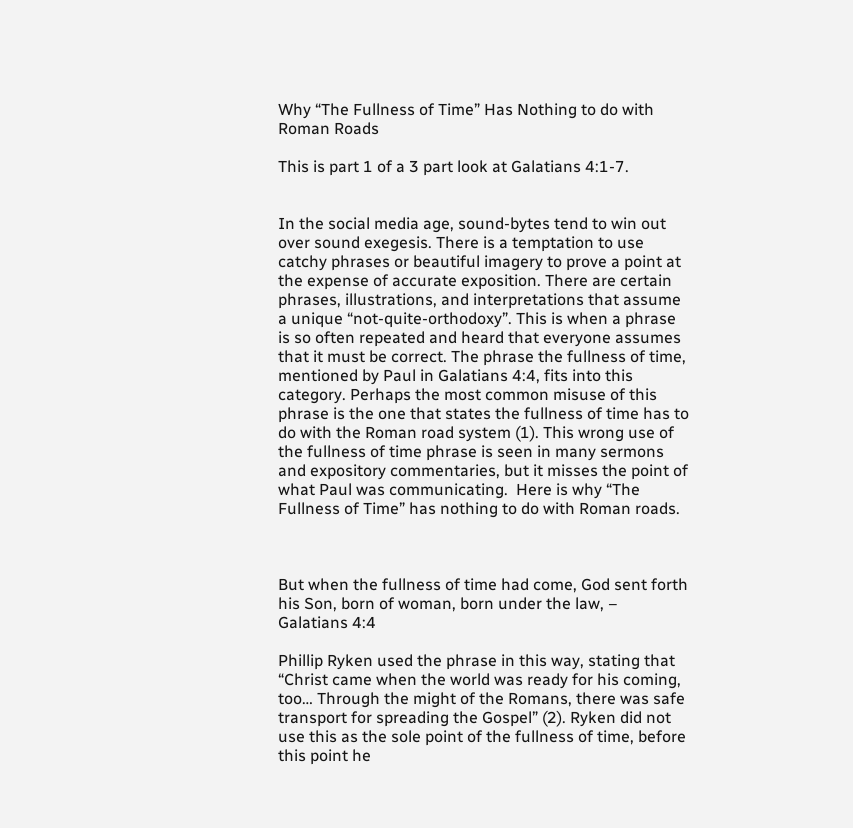Why “The Fullness of Time” Has Nothing to do with Roman Roads

This is part 1 of a 3 part look at Galatians 4:1-7.


In the social media age, sound-bytes tend to win out over sound exegesis. There is a temptation to use catchy phrases or beautiful imagery to prove a point at the expense of accurate exposition. There are certain phrases, illustrations, and interpretations that assume a unique “not-quite-orthodoxy”. This is when a phrase is so often repeated and heard that everyone assumes that it must be correct. The phrase the fullness of time, mentioned by Paul in Galatians 4:4, fits into this category. Perhaps the most common misuse of this phrase is the one that states the fullness of time has to do with the Roman road system (1). This wrong use of the fullness of time phrase is seen in many sermons and expository commentaries, but it misses the point of what Paul was communicating.  Here is why “The Fullness of Time” has nothing to do with Roman roads.



But when the fullness of time had come, God sent forth his Son, born of woman, born under the law, – Galatians 4:4

Phillip Ryken used the phrase in this way, stating that “Christ came when the world was ready for his coming, too… Through the might of the Romans, there was safe transport for spreading the Gospel” (2). Ryken did not use this as the sole point of the fullness of time, before this point he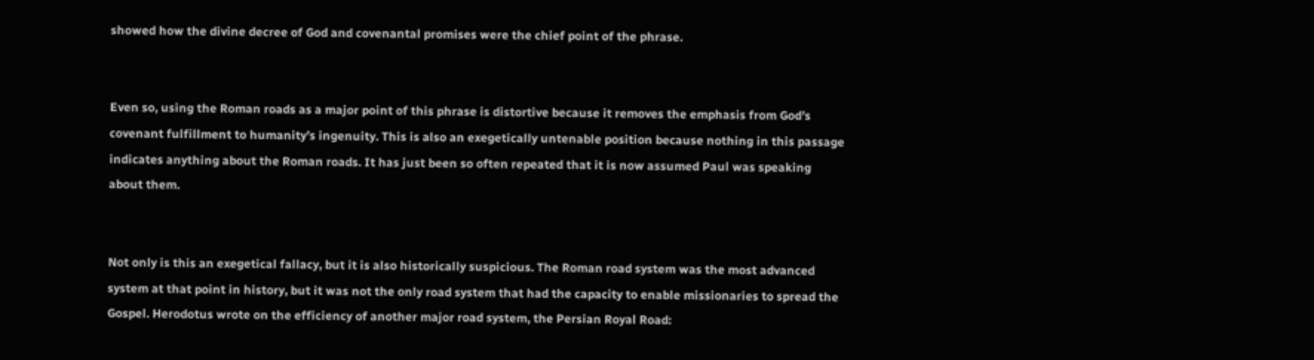showed how the divine decree of God and covenantal promises were the chief point of the phrase.


Even so, using the Roman roads as a major point of this phrase is distortive because it removes the emphasis from God’s covenant fulfillment to humanity’s ingenuity. This is also an exegetically untenable position because nothing in this passage indicates anything about the Roman roads. It has just been so often repeated that it is now assumed Paul was speaking about them.


Not only is this an exegetical fallacy, but it is also historically suspicious. The Roman road system was the most advanced system at that point in history, but it was not the only road system that had the capacity to enable missionaries to spread the Gospel. Herodotus wrote on the efficiency of another major road system, the Persian Royal Road: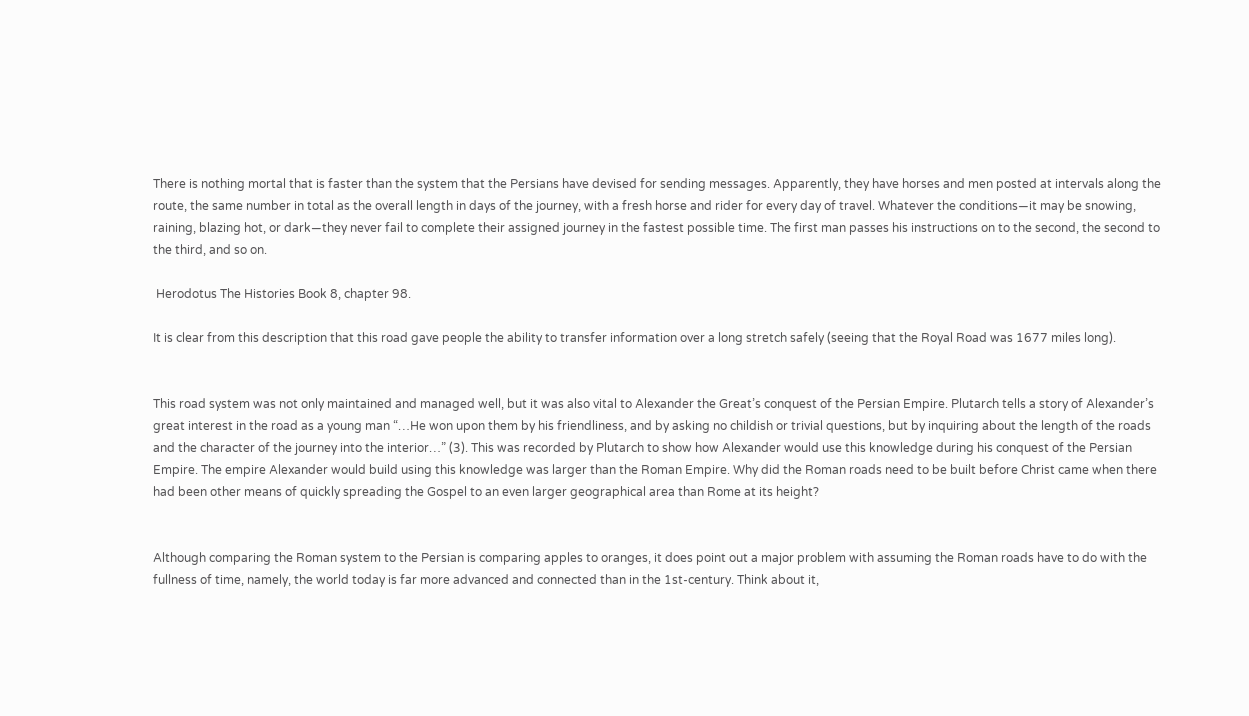There is nothing mortal that is faster than the system that the Persians have devised for sending messages. Apparently, they have horses and men posted at intervals along the route, the same number in total as the overall length in days of the journey, with a fresh horse and rider for every day of travel. Whatever the conditions—it may be snowing, raining, blazing hot, or dark—they never fail to complete their assigned journey in the fastest possible time. The first man passes his instructions on to the second, the second to the third, and so on.

 Herodotus The Histories Book 8, chapter 98.

It is clear from this description that this road gave people the ability to transfer information over a long stretch safely (seeing that the Royal Road was 1677 miles long).


This road system was not only maintained and managed well, but it was also vital to Alexander the Great’s conquest of the Persian Empire. Plutarch tells a story of Alexander’s great interest in the road as a young man “…He won upon them by his friendliness, and by asking no childish or trivial questions, but by inquiring about the length of the roads and the character of the journey into the interior…” (3). This was recorded by Plutarch to show how Alexander would use this knowledge during his conquest of the Persian Empire. The empire Alexander would build using this knowledge was larger than the Roman Empire. Why did the Roman roads need to be built before Christ came when there had been other means of quickly spreading the Gospel to an even larger geographical area than Rome at its height?


Although comparing the Roman system to the Persian is comparing apples to oranges, it does point out a major problem with assuming the Roman roads have to do with the fullness of time, namely, the world today is far more advanced and connected than in the 1st-century. Think about it,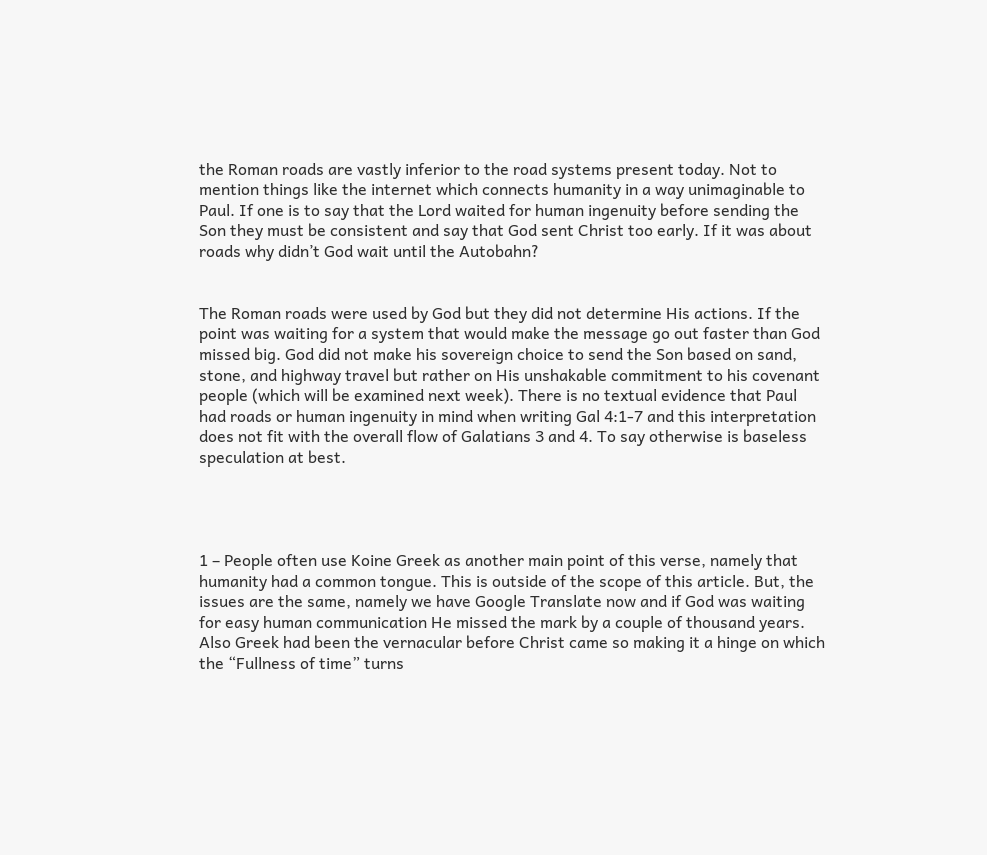the Roman roads are vastly inferior to the road systems present today. Not to mention things like the internet which connects humanity in a way unimaginable to Paul. If one is to say that the Lord waited for human ingenuity before sending the Son they must be consistent and say that God sent Christ too early. If it was about roads why didn’t God wait until the Autobahn?


The Roman roads were used by God but they did not determine His actions. If the point was waiting for a system that would make the message go out faster than God missed big. God did not make his sovereign choice to send the Son based on sand, stone, and highway travel but rather on His unshakable commitment to his covenant people (which will be examined next week). There is no textual evidence that Paul had roads or human ingenuity in mind when writing Gal 4:1-7 and this interpretation does not fit with the overall flow of Galatians 3 and 4. To say otherwise is baseless speculation at best.




1 – People often use Koine Greek as another main point of this verse, namely that humanity had a common tongue. This is outside of the scope of this article. But, the issues are the same, namely we have Google Translate now and if God was waiting for easy human communication He missed the mark by a couple of thousand years. Also Greek had been the vernacular before Christ came so making it a hinge on which the “Fullness of time” turns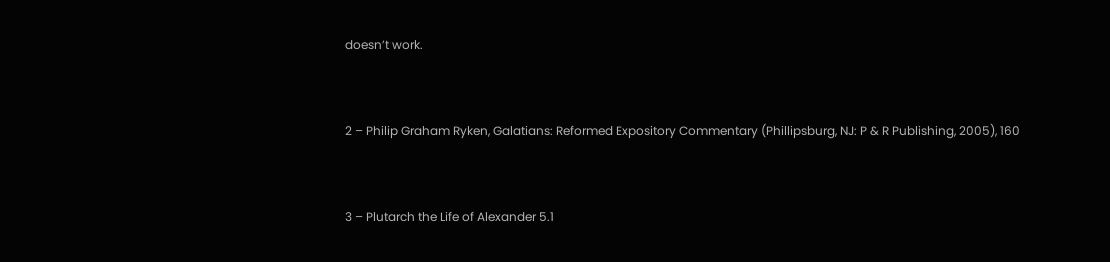doesn’t work.


2 – Philip Graham Ryken, Galatians: Reformed Expository Commentary (Phillipsburg, NJ: P & R Publishing, 2005), 160


3 – Plutarch the Life of Alexander 5.1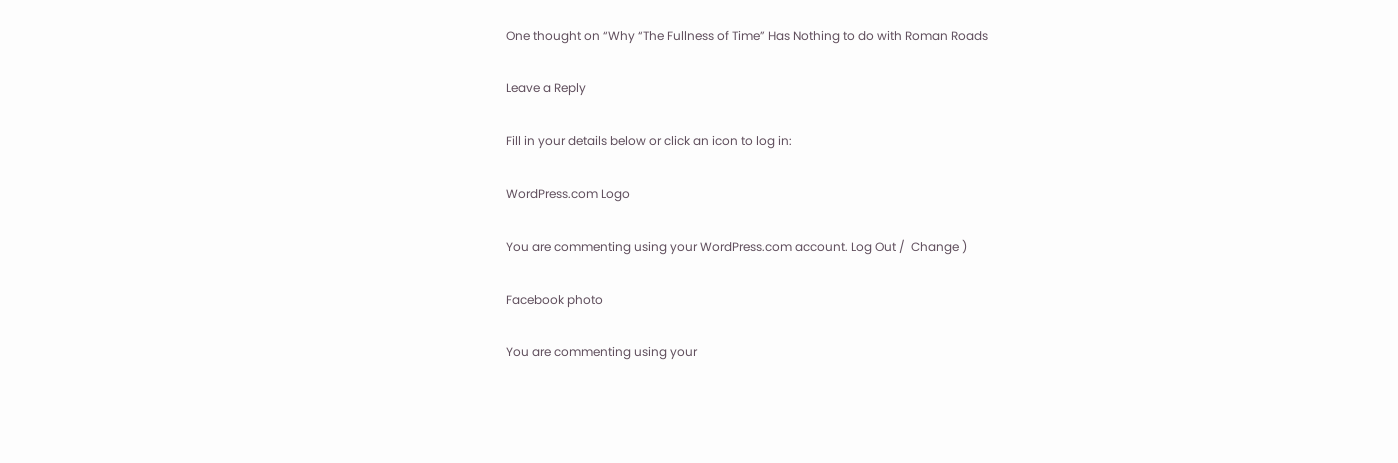One thought on “Why “The Fullness of Time” Has Nothing to do with Roman Roads

Leave a Reply

Fill in your details below or click an icon to log in:

WordPress.com Logo

You are commenting using your WordPress.com account. Log Out /  Change )

Facebook photo

You are commenting using your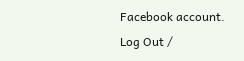Facebook account. Log Out /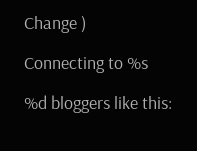Change )

Connecting to %s

%d bloggers like this: